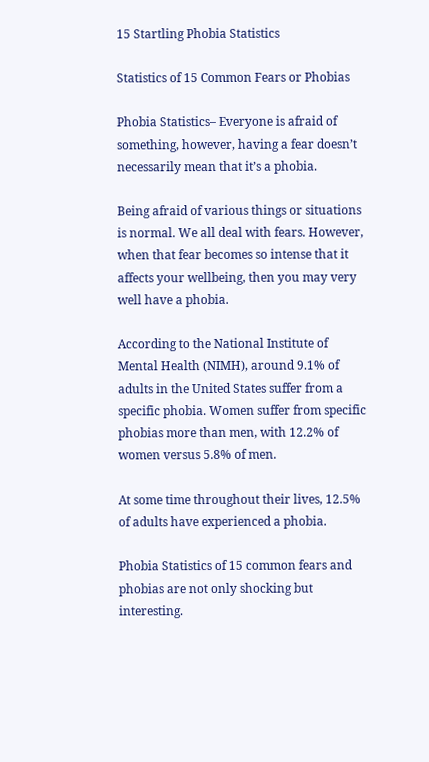15 Startling Phobia Statistics

Statistics of 15 Common Fears or Phobias

Phobia Statistics– Everyone is afraid of something, however, having a fear doesn’t necessarily mean that it’s a phobia.

Being afraid of various things or situations is normal. We all deal with fears. However, when that fear becomes so intense that it affects your wellbeing, then you may very well have a phobia.

According to the National Institute of Mental Health (NIMH), around 9.1% of adults in the United States suffer from a specific phobia. Women suffer from specific phobias more than men, with 12.2% of women versus 5.8% of men.

At some time throughout their lives, 12.5% of adults have experienced a phobia.

Phobia Statistics of 15 common fears and phobias are not only shocking but interesting.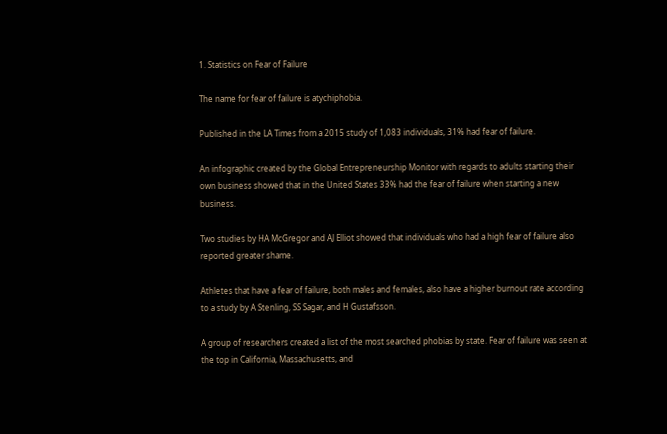1. Statistics on Fear of Failure

The name for fear of failure is atychiphobia.

Published in the LA Times from a 2015 study of 1,083 individuals, 31% had fear of failure.

An infographic created by the Global Entrepreneurship Monitor with regards to adults starting their own business showed that in the United States 33% had the fear of failure when starting a new business.

Two studies by HA McGregor and AJ Elliot showed that individuals who had a high fear of failure also reported greater shame.

Athletes that have a fear of failure, both males and females, also have a higher burnout rate according to a study by A Stenling, SS Sagar, and H Gustafsson.

A group of researchers created a list of the most searched phobias by state. Fear of failure was seen at the top in California, Massachusetts, and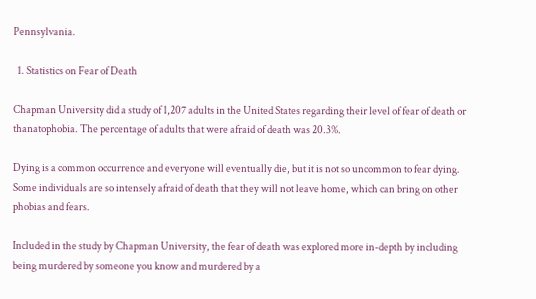Pennsylvania.

  1. Statistics on Fear of Death

Chapman University did a study of 1,207 adults in the United States regarding their level of fear of death or thanatophobia. The percentage of adults that were afraid of death was 20.3%.

Dying is a common occurrence and everyone will eventually die, but it is not so uncommon to fear dying. Some individuals are so intensely afraid of death that they will not leave home, which can bring on other phobias and fears.

Included in the study by Chapman University, the fear of death was explored more in-depth by including being murdered by someone you know and murdered by a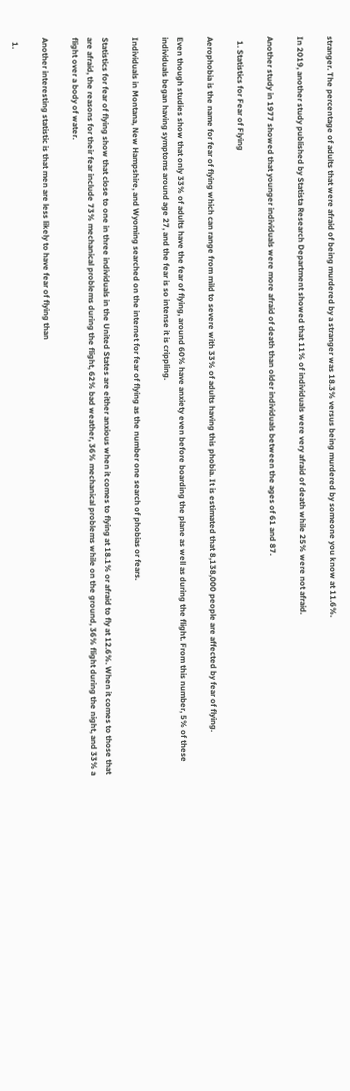stranger. The percentage of adults that were afraid of being murdered by a stranger was 18.3% versus being murdered by someone you know at 11.6%.

In 2019, another study published by Statista Research Department showed that 11% of individuals were very afraid of death while 25% were not afraid.

Another study in 1977 showed that younger individuals were more afraid of death than older individuals between the ages of 61 and 87.

  1. Statistics for Fear of Flying

Aerophobia is the name for fear of flying which can range from mild to severe with 33% of adults having this phobia. It is estimated that 8,138,000 people are affected by fear of flying.

Even though studies show that only 33% of adults have the fear of flying, around 60% have anxiety even before boarding the plane as well as during the flight. From this number, 5% of these individuals began having symptoms around age 27, and the fear is so intense it is crippling.

Individuals in Montana, New Hampshire, and Wyoming searched on the internet for fear of flying as the number one search of phobias or fears.

Statistics for fear of flying show that close to one in three individuals in the United States are either anxious when it comes to flying at 18.1% or afraid to fly at 12.6%. When it comes to those that are afraid, the reasons for their fear include 73% mechanical problems during the flight, 62% bad weather, 36% mechanical problems while on the ground, 36% flight during the night, and 33% a flight over a body of water.

Another interesting statistic is that men are less likely to have fear of flying than

  1.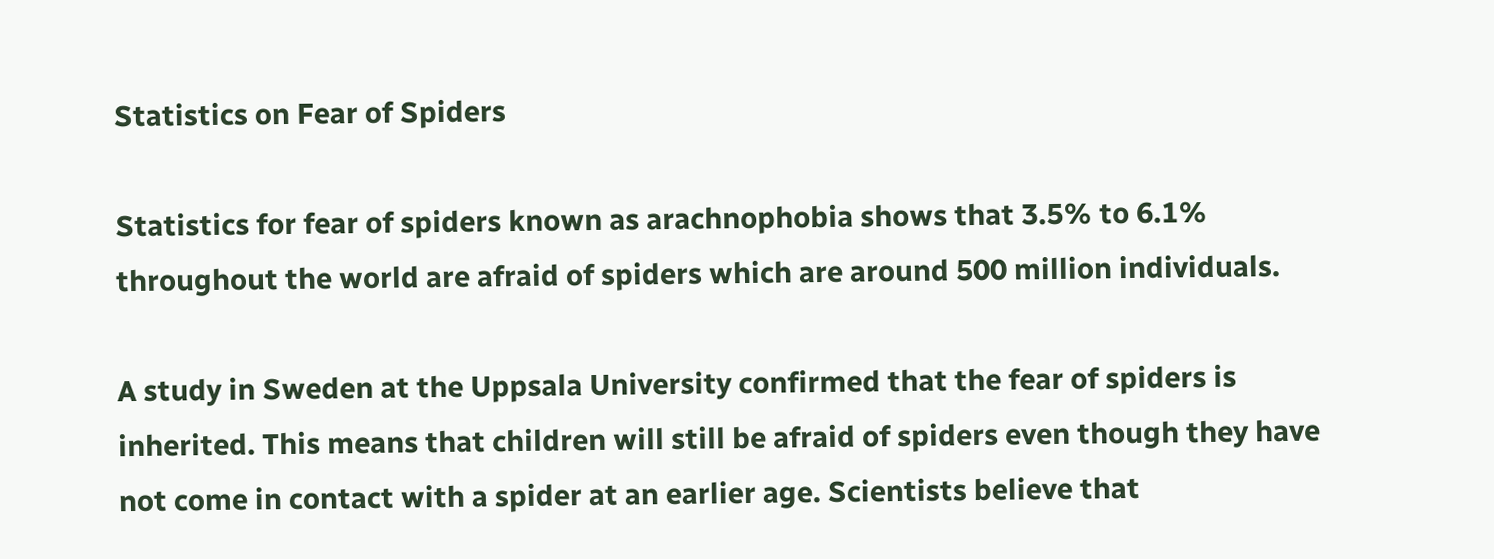Statistics on Fear of Spiders

Statistics for fear of spiders known as arachnophobia shows that 3.5% to 6.1% throughout the world are afraid of spiders which are around 500 million individuals.

A study in Sweden at the Uppsala University confirmed that the fear of spiders is inherited. This means that children will still be afraid of spiders even though they have not come in contact with a spider at an earlier age. Scientists believe that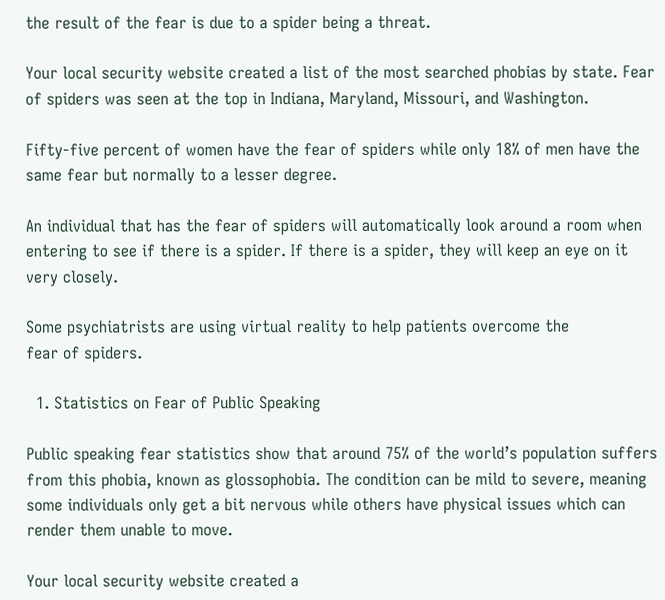the result of the fear is due to a spider being a threat.

Your local security website created a list of the most searched phobias by state. Fear of spiders was seen at the top in Indiana, Maryland, Missouri, and Washington.

Fifty-five percent of women have the fear of spiders while only 18% of men have the same fear but normally to a lesser degree.

An individual that has the fear of spiders will automatically look around a room when entering to see if there is a spider. If there is a spider, they will keep an eye on it very closely.

Some psychiatrists are using virtual reality to help patients overcome the
fear of spiders.

  1. Statistics on Fear of Public Speaking

Public speaking fear statistics show that around 75% of the world’s population suffers from this phobia, known as glossophobia. The condition can be mild to severe, meaning some individuals only get a bit nervous while others have physical issues which can render them unable to move.

Your local security website created a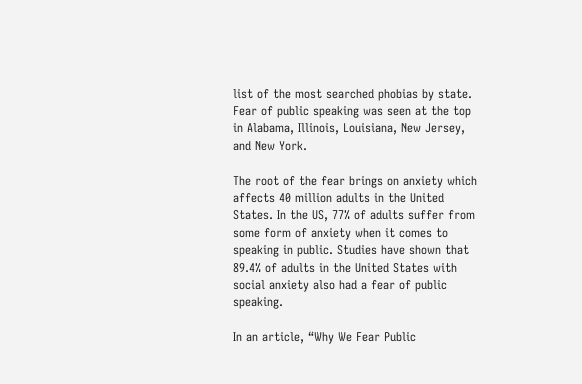list of the most searched phobias by state. Fear of public speaking was seen at the top in Alabama, Illinois, Louisiana, New Jersey, and New York.

The root of the fear brings on anxiety which affects 40 million adults in the United States. In the US, 77% of adults suffer from some form of anxiety when it comes to speaking in public. Studies have shown that 89.4% of adults in the United States with social anxiety also had a fear of public speaking.

In an article, “Why We Fear Public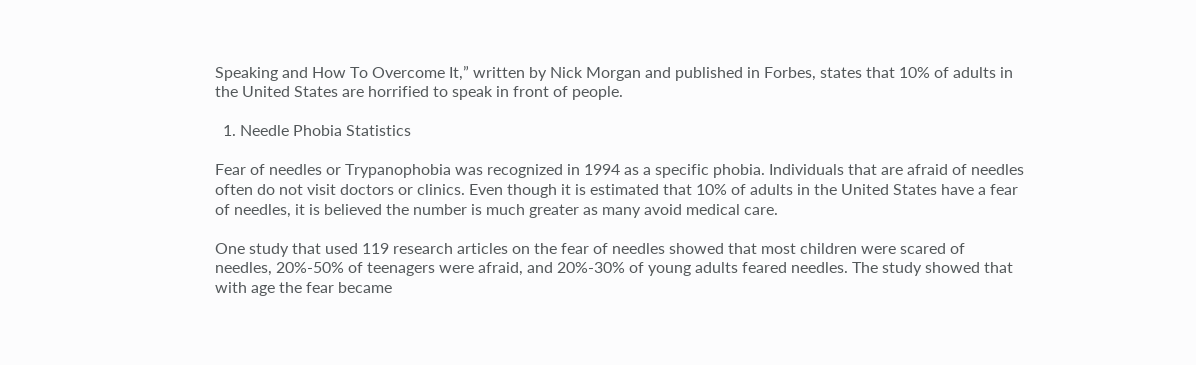Speaking and How To Overcome It,” written by Nick Morgan and published in Forbes, states that 10% of adults in the United States are horrified to speak in front of people.

  1. Needle Phobia Statistics

Fear of needles or Trypanophobia was recognized in 1994 as a specific phobia. Individuals that are afraid of needles often do not visit doctors or clinics. Even though it is estimated that 10% of adults in the United States have a fear of needles, it is believed the number is much greater as many avoid medical care.

One study that used 119 research articles on the fear of needles showed that most children were scared of needles, 20%-50% of teenagers were afraid, and 20%-30% of young adults feared needles. The study showed that with age the fear became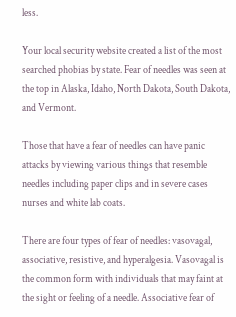less.

Your local security website created a list of the most searched phobias by state. Fear of needles was seen at the top in Alaska, Idaho, North Dakota, South Dakota, and Vermont.

Those that have a fear of needles can have panic attacks by viewing various things that resemble needles including paper clips and in severe cases nurses and white lab coats.

There are four types of fear of needles: vasovagal, associative, resistive, and hyperalgesia. Vasovagal is the common form with individuals that may faint at the sight or feeling of a needle. Associative fear of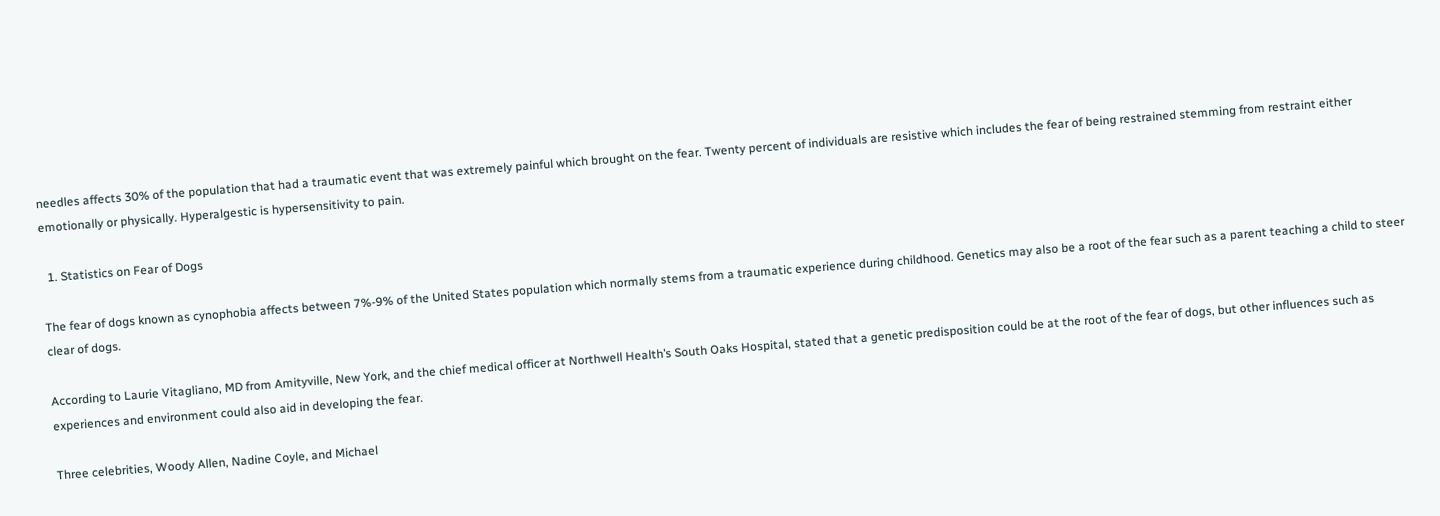needles affects 30% of the population that had a traumatic event that was extremely painful which brought on the fear. Twenty percent of individuals are resistive which includes the fear of being restrained stemming from restraint either emotionally or physically. Hyperalgestic is hypersensitivity to pain.

  1. Statistics on Fear of Dogs

The fear of dogs known as cynophobia affects between 7%-9% of the United States population which normally stems from a traumatic experience during childhood. Genetics may also be a root of the fear such as a parent teaching a child to steer clear of dogs.

According to Laurie Vitagliano, MD from Amityville, New York, and the chief medical officer at Northwell Health’s South Oaks Hospital, stated that a genetic predisposition could be at the root of the fear of dogs, but other influences such as experiences and environment could also aid in developing the fear.

Three celebrities, Woody Allen, Nadine Coyle, and Michael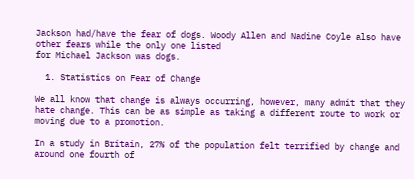Jackson had/have the fear of dogs. Woody Allen and Nadine Coyle also have other fears while the only one listed
for Michael Jackson was dogs.

  1. Statistics on Fear of Change

We all know that change is always occurring, however, many admit that they hate change. This can be as simple as taking a different route to work or moving due to a promotion.

In a study in Britain, 27% of the population felt terrified by change and around one fourth of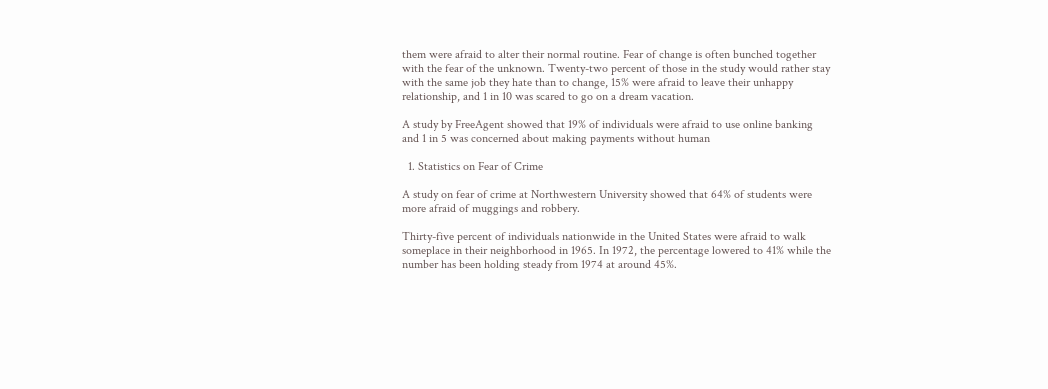them were afraid to alter their normal routine. Fear of change is often bunched together with the fear of the unknown. Twenty-two percent of those in the study would rather stay with the same job they hate than to change, 15% were afraid to leave their unhappy relationship, and 1 in 10 was scared to go on a dream vacation.

A study by FreeAgent showed that 19% of individuals were afraid to use online banking and 1 in 5 was concerned about making payments without human

  1. Statistics on Fear of Crime

A study on fear of crime at Northwestern University showed that 64% of students were more afraid of muggings and robbery.

Thirty-five percent of individuals nationwide in the United States were afraid to walk someplace in their neighborhood in 1965. In 1972, the percentage lowered to 41% while the number has been holding steady from 1974 at around 45%.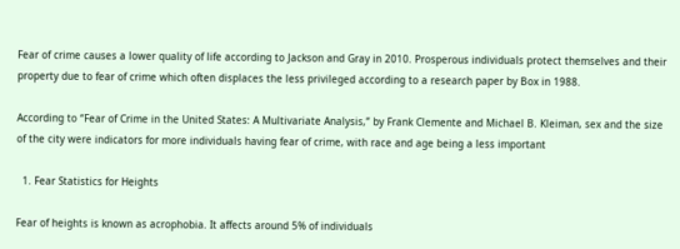Fear of crime causes a lower quality of life according to Jackson and Gray in 2010. Prosperous individuals protect themselves and their property due to fear of crime which often displaces the less privileged according to a research paper by Box in 1988.

According to “Fear of Crime in the United States: A Multivariate Analysis,” by Frank Clemente and Michael B. Kleiman, sex and the size of the city were indicators for more individuals having fear of crime, with race and age being a less important

  1. Fear Statistics for Heights

Fear of heights is known as acrophobia. It affects around 5% of individuals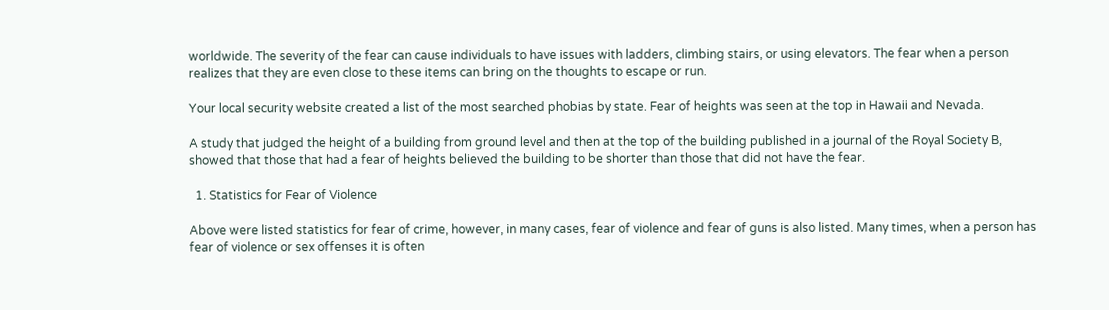worldwide. The severity of the fear can cause individuals to have issues with ladders, climbing stairs, or using elevators. The fear when a person realizes that they are even close to these items can bring on the thoughts to escape or run.

Your local security website created a list of the most searched phobias by state. Fear of heights was seen at the top in Hawaii and Nevada.

A study that judged the height of a building from ground level and then at the top of the building published in a journal of the Royal Society B, showed that those that had a fear of heights believed the building to be shorter than those that did not have the fear.

  1. Statistics for Fear of Violence

Above were listed statistics for fear of crime, however, in many cases, fear of violence and fear of guns is also listed. Many times, when a person has fear of violence or sex offenses it is often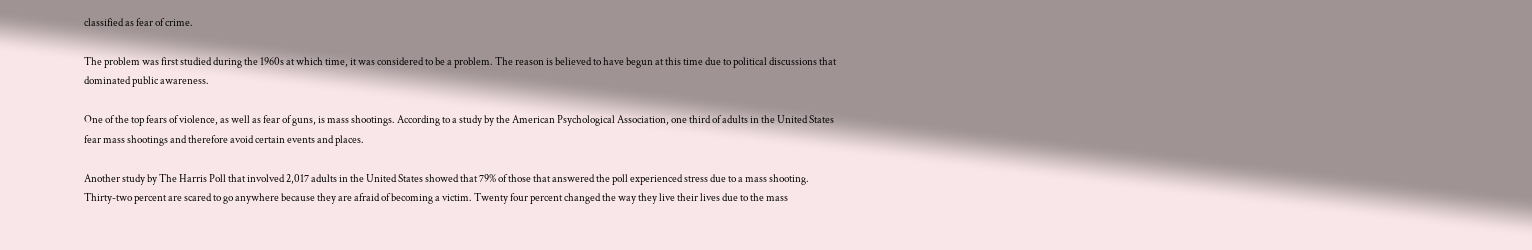classified as fear of crime.

The problem was first studied during the 1960s at which time, it was considered to be a problem. The reason is believed to have begun at this time due to political discussions that dominated public awareness.

One of the top fears of violence, as well as fear of guns, is mass shootings. According to a study by the American Psychological Association, one third of adults in the United States fear mass shootings and therefore avoid certain events and places.

Another study by The Harris Poll that involved 2,017 adults in the United States showed that 79% of those that answered the poll experienced stress due to a mass shooting. Thirty-two percent are scared to go anywhere because they are afraid of becoming a victim. Twenty four percent changed the way they live their lives due to the mass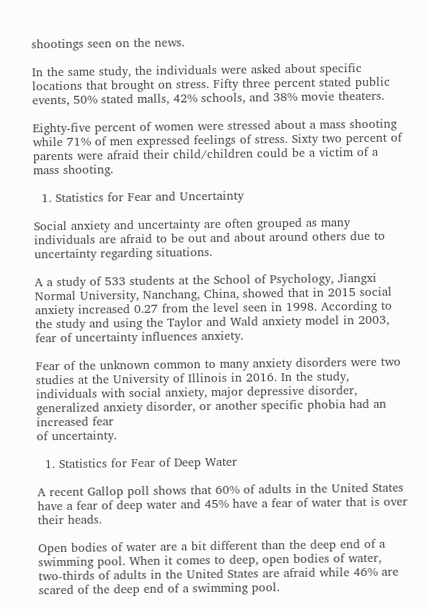shootings seen on the news.

In the same study, the individuals were asked about specific locations that brought on stress. Fifty three percent stated public events, 50% stated malls, 42% schools, and 38% movie theaters.

Eighty-five percent of women were stressed about a mass shooting while 71% of men expressed feelings of stress. Sixty two percent of parents were afraid their child/children could be a victim of a mass shooting.

  1. Statistics for Fear and Uncertainty

Social anxiety and uncertainty are often grouped as many individuals are afraid to be out and about around others due to uncertainty regarding situations.

A a study of 533 students at the School of Psychology, Jiangxi Normal University, Nanchang, China, showed that in 2015 social anxiety increased 0.27 from the level seen in 1998. According to the study and using the Taylor and Wald anxiety model in 2003, fear of uncertainty influences anxiety.

Fear of the unknown common to many anxiety disorders were two studies at the University of Illinois in 2016. In the study, individuals with social anxiety, major depressive disorder, generalized anxiety disorder, or another specific phobia had an increased fear
of uncertainty.

  1. Statistics for Fear of Deep Water

A recent Gallop poll shows that 60% of adults in the United States have a fear of deep water and 45% have a fear of water that is over their heads.

Open bodies of water are a bit different than the deep end of a swimming pool. When it comes to deep, open bodies of water, two-thirds of adults in the United States are afraid while 46% are scared of the deep end of a swimming pool.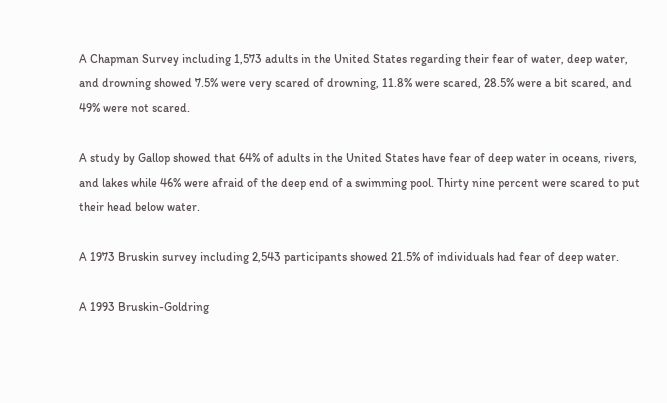A Chapman Survey including 1,573 adults in the United States regarding their fear of water, deep water, and drowning showed 7.5% were very scared of drowning, 11.8% were scared, 28.5% were a bit scared, and 49% were not scared.

A study by Gallop showed that 64% of adults in the United States have fear of deep water in oceans, rivers, and lakes while 46% were afraid of the deep end of a swimming pool. Thirty nine percent were scared to put their head below water.

A 1973 Bruskin survey including 2,543 participants showed 21.5% of individuals had fear of deep water.

A 1993 Bruskin-Goldring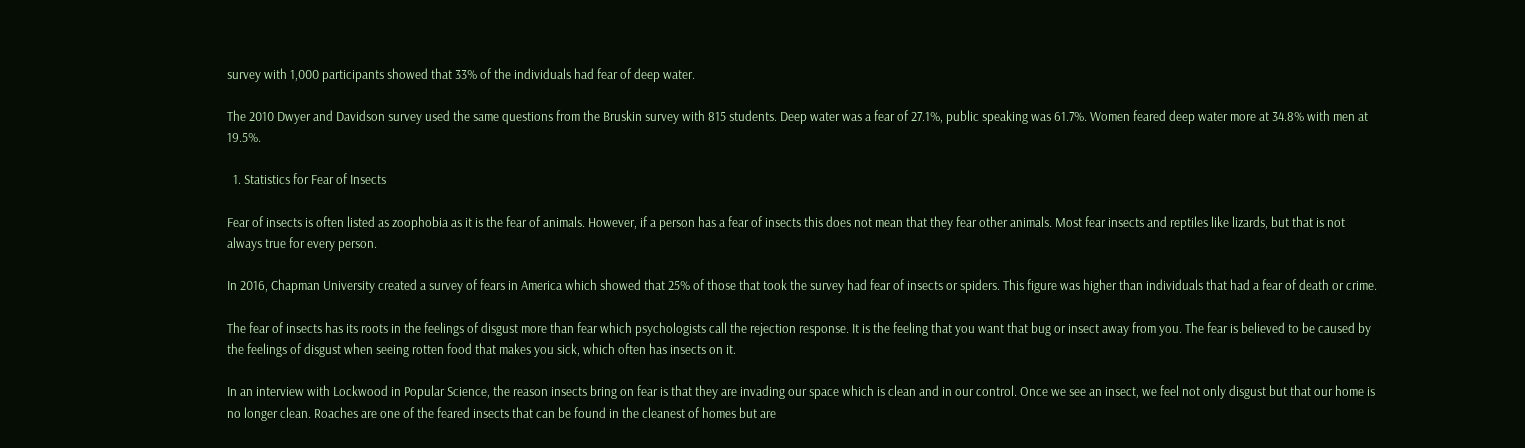survey with 1,000 participants showed that 33% of the individuals had fear of deep water.

The 2010 Dwyer and Davidson survey used the same questions from the Bruskin survey with 815 students. Deep water was a fear of 27.1%, public speaking was 61.7%. Women feared deep water more at 34.8% with men at 19.5%.

  1. Statistics for Fear of Insects

Fear of insects is often listed as zoophobia as it is the fear of animals. However, if a person has a fear of insects this does not mean that they fear other animals. Most fear insects and reptiles like lizards, but that is not always true for every person.

In 2016, Chapman University created a survey of fears in America which showed that 25% of those that took the survey had fear of insects or spiders. This figure was higher than individuals that had a fear of death or crime.

The fear of insects has its roots in the feelings of disgust more than fear which psychologists call the rejection response. It is the feeling that you want that bug or insect away from you. The fear is believed to be caused by the feelings of disgust when seeing rotten food that makes you sick, which often has insects on it.

In an interview with Lockwood in Popular Science, the reason insects bring on fear is that they are invading our space which is clean and in our control. Once we see an insect, we feel not only disgust but that our home is no longer clean. Roaches are one of the feared insects that can be found in the cleanest of homes but are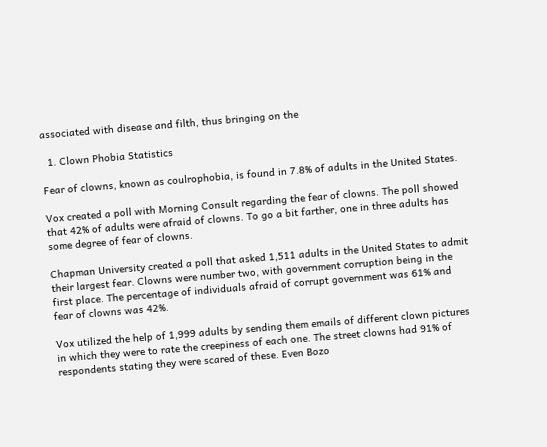associated with disease and filth, thus bringing on the

  1. Clown Phobia Statistics

Fear of clowns, known as coulrophobia, is found in 7.8% of adults in the United States.

Vox created a poll with Morning Consult regarding the fear of clowns. The poll showed that 42% of adults were afraid of clowns. To go a bit farther, one in three adults has some degree of fear of clowns.

Chapman University created a poll that asked 1,511 adults in the United States to admit their largest fear. Clowns were number two, with government corruption being in the first place. The percentage of individuals afraid of corrupt government was 61% and fear of clowns was 42%.

Vox utilized the help of 1,999 adults by sending them emails of different clown pictures in which they were to rate the creepiness of each one. The street clowns had 91% of respondents stating they were scared of these. Even Bozo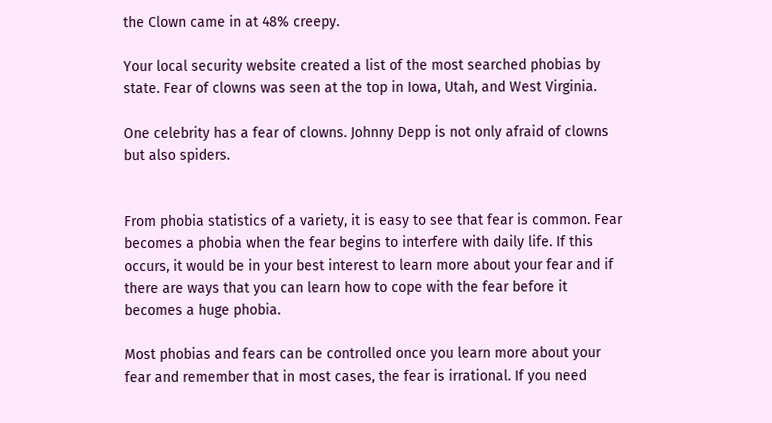the Clown came in at 48% creepy.

Your local security website created a list of the most searched phobias by state. Fear of clowns was seen at the top in Iowa, Utah, and West Virginia.

One celebrity has a fear of clowns. Johnny Depp is not only afraid of clowns but also spiders.


From phobia statistics of a variety, it is easy to see that fear is common. Fear becomes a phobia when the fear begins to interfere with daily life. If this occurs, it would be in your best interest to learn more about your fear and if there are ways that you can learn how to cope with the fear before it becomes a huge phobia.

Most phobias and fears can be controlled once you learn more about your fear and remember that in most cases, the fear is irrational. If you need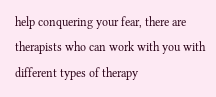help conquering your fear, there are therapists who can work with you with different types of therapy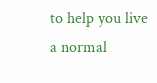to help you live a normal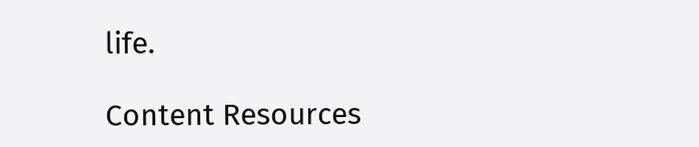life.

Content Resources